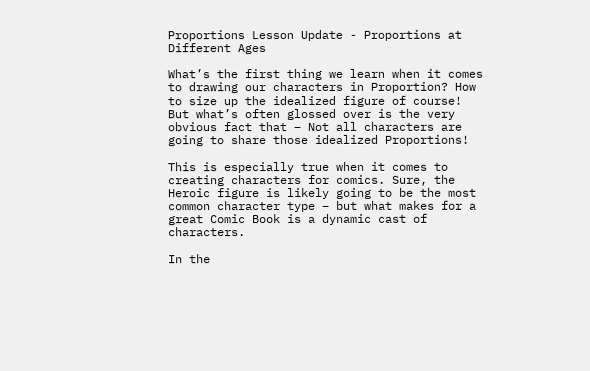Proportions Lesson Update - Proportions at Different Ages

What’s the first thing we learn when it comes to drawing our characters in Proportion? How to size up the idealized figure of course! But what’s often glossed over is the very obvious fact that – Not all characters are going to share those idealized Proportions!

This is especially true when it comes to creating characters for comics. Sure, the Heroic figure is likely going to be the most common character type – but what makes for a great Comic Book is a dynamic cast of characters.

In the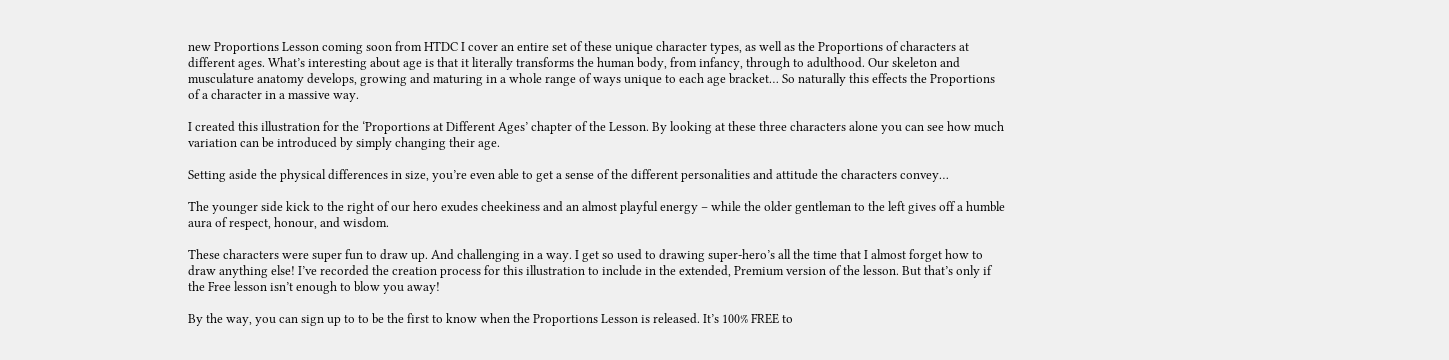new Proportions Lesson coming soon from HTDC I cover an entire set of these unique character types, as well as the Proportions of characters at different ages. What’s interesting about age is that it literally transforms the human body, from infancy, through to adulthood. Our skeleton and musculature anatomy develops, growing and maturing in a whole range of ways unique to each age bracket… So naturally this effects the Proportions of a character in a massive way.

I created this illustration for the ‘Proportions at Different Ages’ chapter of the Lesson. By looking at these three characters alone you can see how much variation can be introduced by simply changing their age.

Setting aside the physical differences in size, you’re even able to get a sense of the different personalities and attitude the characters convey…

The younger side kick to the right of our hero exudes cheekiness and an almost playful energy – while the older gentleman to the left gives off a humble aura of respect, honour, and wisdom.

These characters were super fun to draw up. And challenging in a way. I get so used to drawing super-hero’s all the time that I almost forget how to draw anything else! I’ve recorded the creation process for this illustration to include in the extended, Premium version of the lesson. But that’s only if the Free lesson isn’t enough to blow you away!

By the way, you can sign up to to be the first to know when the Proportions Lesson is released. It’s 100% FREE to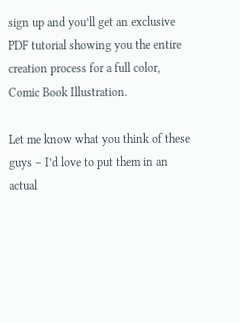sign up and you’ll get an exclusive PDF tutorial showing you the entire creation process for a full color, Comic Book Illustration.

Let me know what you think of these guys – I’d love to put them in an actual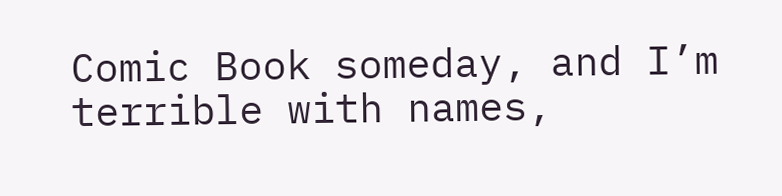Comic Book someday, and I’m terrible with names,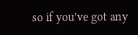so if you’ve got any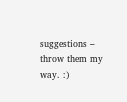suggestions – throw them my way. :)